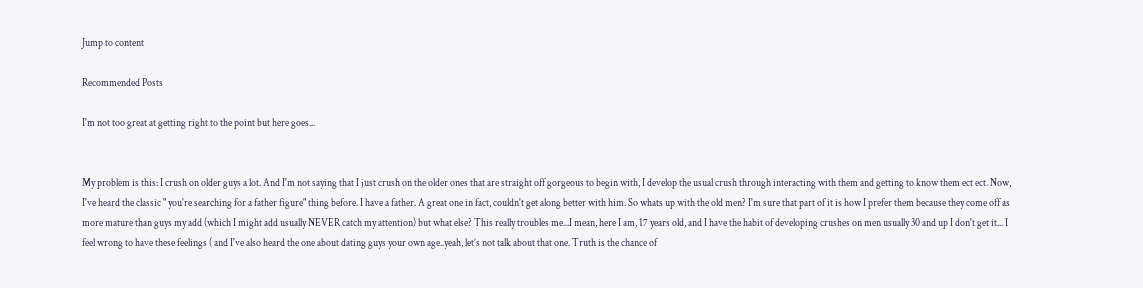Jump to content

Recommended Posts

I'm not too great at getting right to the point but here goes...


My problem is this: I crush on older guys a lot. And I'm not saying that I just crush on the older ones that are straight off gorgeous to begin with, I develop the usual crush through interacting with them and getting to know them ect ect. Now, I've heard the classic " you're searching for a father figure" thing before. I have a father. A great one in fact, couldn't get along better with him. So whats up with the old men? I'm sure that part of it is how I prefer them because they come off as more mature than guys my add (which I might add usually NEVER catch my attention) but what else? This really troubles me...I mean, here I am, 17 years old, and I have the habit of developing crushes on men usually 30 and up I don't get it... I feel wrong to have these feelings ( and I've also heard the one about dating guys your own age..yeah, let’s not talk about that one. Truth is the chance of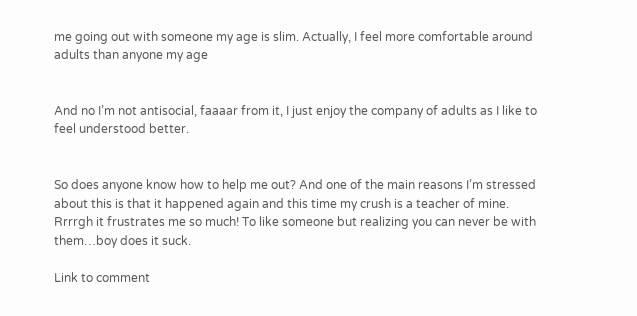me going out with someone my age is slim. Actually, I feel more comfortable around adults than anyone my age


And no I’m not antisocial, faaaar from it, I just enjoy the company of adults as I like to feel understood better.


So does anyone know how to help me out? And one of the main reasons I’m stressed about this is that it happened again and this time my crush is a teacher of mine. Rrrrgh it frustrates me so much! To like someone but realizing you can never be with them…boy does it suck.

Link to comment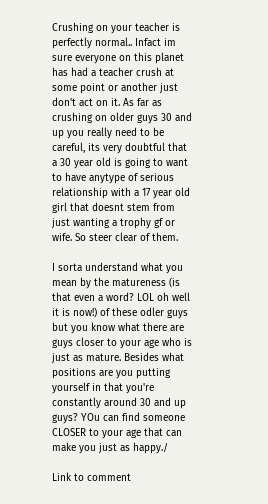Crushing on your teacher is perfectly normal.. Infact im sure everyone on this planet has had a teacher crush at some point or another just don't act on it. As far as crushing on older guys 30 and up you really need to be careful, its very doubtful that a 30 year old is going to want to have anytype of serious relationship with a 17 year old girl that doesnt stem from just wanting a trophy gf or wife. So steer clear of them.

I sorta understand what you mean by the matureness (is that even a word? LOL oh well it is now!) of these odler guys but you know what there are guys closer to your age who is just as mature. Besides what positions are you putting yourself in that you're constantly around 30 and up guys? YOu can find someone CLOSER to your age that can make you just as happy./

Link to comment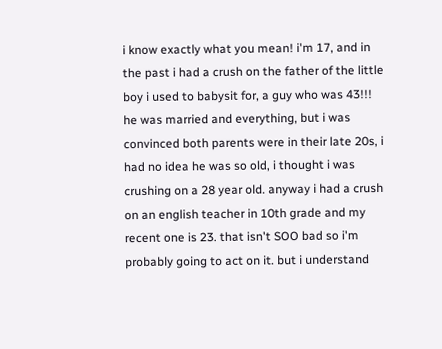i know exactly what you mean! i'm 17, and in the past i had a crush on the father of the little boy i used to babysit for, a guy who was 43!!! he was married and everything, but i was convinced both parents were in their late 20s, i had no idea he was so old, i thought i was crushing on a 28 year old. anyway i had a crush on an english teacher in 10th grade and my recent one is 23. that isn't SOO bad so i'm probably going to act on it. but i understand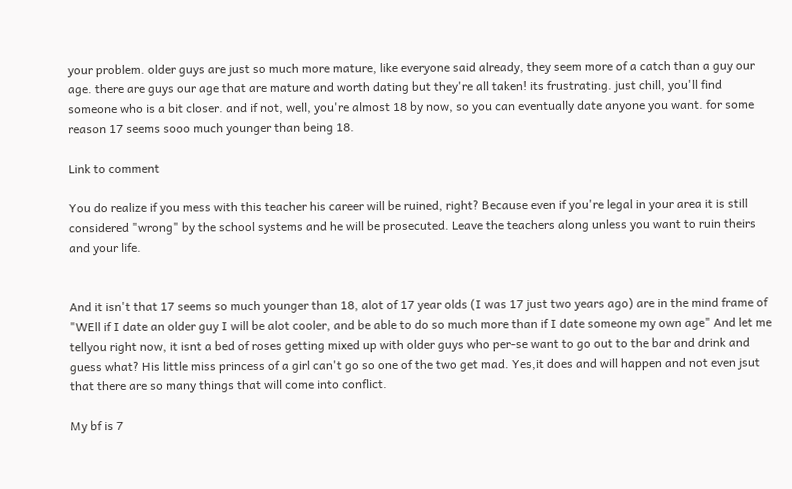your problem. older guys are just so much more mature, like everyone said already, they seem more of a catch than a guy our age. there are guys our age that are mature and worth dating but they're all taken! its frustrating. just chill, you'll find someone who is a bit closer. and if not, well, you're almost 18 by now, so you can eventually date anyone you want. for some reason 17 seems sooo much younger than being 18.

Link to comment

You do realize if you mess with this teacher his career will be ruined, right? Because even if you're legal in your area it is still considered "wrong" by the school systems and he will be prosecuted. Leave the teachers along unless you want to ruin theirs and your life.


And it isn't that 17 seems so much younger than 18, alot of 17 year olds (I was 17 just two years ago) are in the mind frame of "WEll if I date an older guy I will be alot cooler, and be able to do so much more than if I date someone my own age" And let me tellyou right now, it isnt a bed of roses getting mixed up with older guys who per-se want to go out to the bar and drink and guess what? His little miss princess of a girl can't go so one of the two get mad. Yes,it does and will happen and not even jsut that there are so many things that will come into conflict.

My bf is 7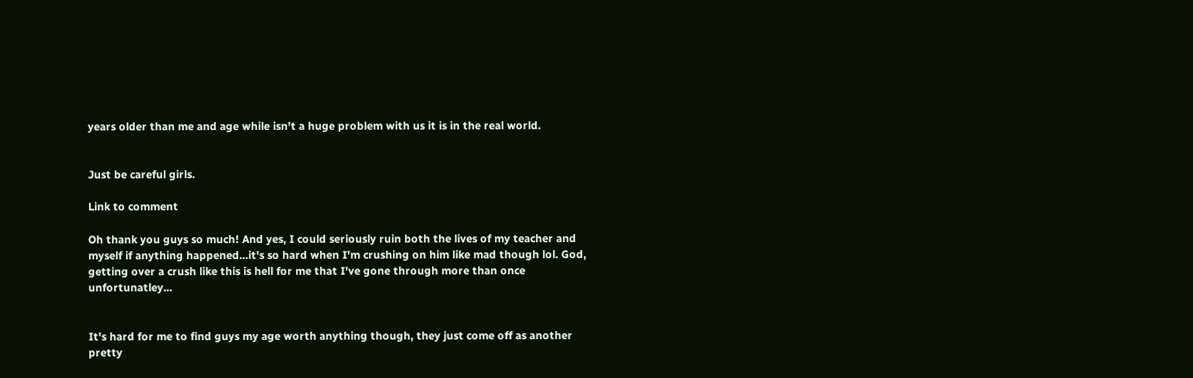years older than me and age while isn't a huge problem with us it is in the real world.


Just be careful girls.

Link to comment

Oh thank you guys so much! And yes, I could seriously ruin both the lives of my teacher and myself if anything happened...it's so hard when I'm crushing on him like mad though lol. God, getting over a crush like this is hell for me that I've gone through more than once unfortunatley...


It's hard for me to find guys my age worth anything though, they just come off as another pretty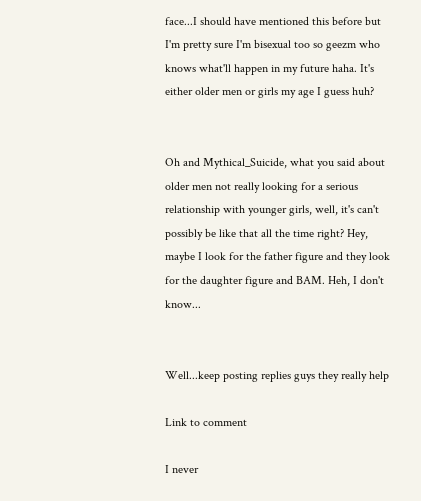face...I should have mentioned this before but I'm pretty sure I'm bisexual too so geezm who knows what'll happen in my future haha. It's either older men or girls my age I guess huh?


Oh and Mythical_Suicide, what you said about older men not really looking for a serious relationship with younger girls, well, it's can't possibly be like that all the time right? Hey, maybe I look for the father figure and they look for the daughter figure and BAM. Heh, I don't know...


Well...keep posting replies guys they really help

Link to comment

I never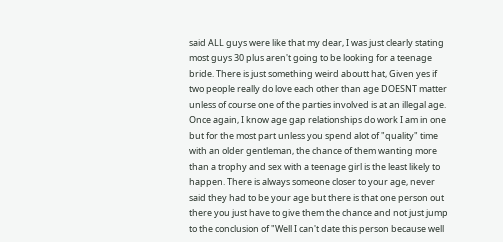said ALL guys were like that my dear, I was just clearly stating most guys 30 plus aren't going to be looking for a teenage bride. There is just something weird aboutt hat, Given yes if two people really do love each other than age DOESNT matter unless of course one of the parties involved is at an illegal age. Once again, I know age gap relationships do work I am in one but for the most part unless you spend alot of "quality" time with an older gentleman, the chance of them wanting more than a trophy and sex with a teenage girl is the least likely to happen. There is always someone closer to your age, never said they had to be your age but there is that one person out there you just have to give them the chance and not just jump to the conclusion of "Well I can't date this person because well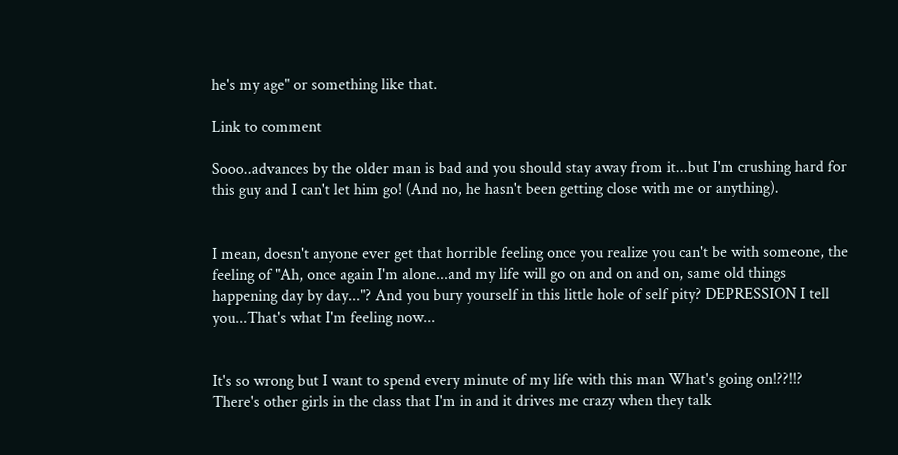he's my age" or something like that.

Link to comment

Sooo..advances by the older man is bad and you should stay away from it...but I'm crushing hard for this guy and I can't let him go! (And no, he hasn't been getting close with me or anything).


I mean, doesn't anyone ever get that horrible feeling once you realize you can't be with someone, the feeling of "Ah, once again I'm alone...and my life will go on and on and on, same old things happening day by day..."? And you bury yourself in this little hole of self pity? DEPRESSION I tell you...That's what I'm feeling now...


It's so wrong but I want to spend every minute of my life with this man What's going on!??!!? There's other girls in the class that I'm in and it drives me crazy when they talk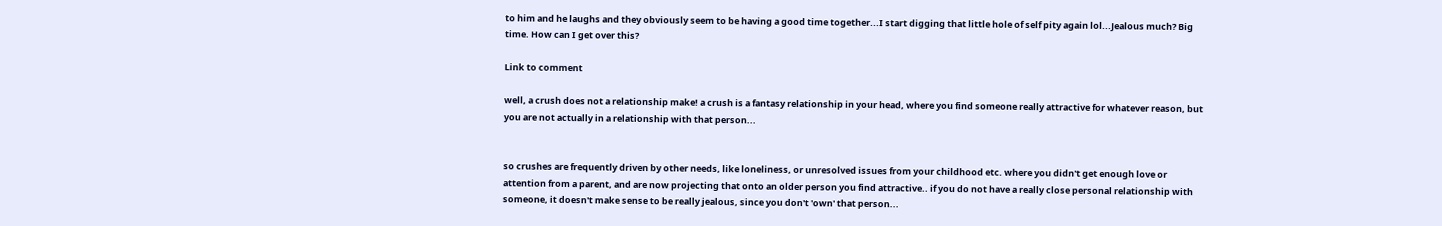to him and he laughs and they obviously seem to be having a good time together...I start digging that little hole of self pity again lol...Jealous much? Big time. How can I get over this?

Link to comment

well, a crush does not a relationship make! a crush is a fantasy relationship in your head, where you find someone really attractive for whatever reason, but you are not actually in a relationship with that person...


so crushes are frequently driven by other needs, like loneliness, or unresolved issues from your childhood etc. where you didn't get enough love or attention from a parent, and are now projecting that onto an older person you find attractive.. if you do not have a really close personal relationship with someone, it doesn't make sense to be really jealous, since you don't 'own' that person...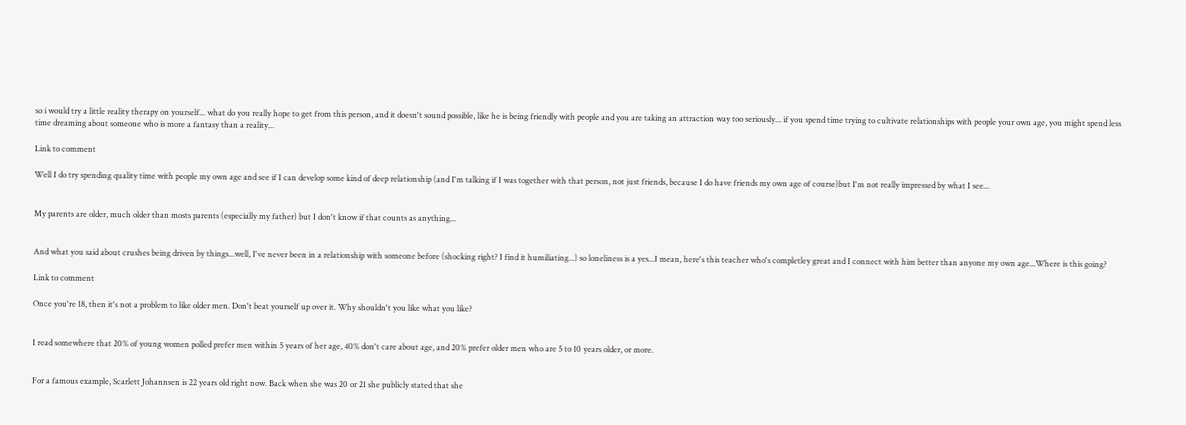so i would try a little reality therapy on yourself... what do you really hope to get from this person, and it doesn't sound possible, like he is being friendly with people and you are taking an attraction way too seriously... if you spend time trying to cultivate relationships with people your own age, you might spend less time dreaming about someone who is more a fantasy than a reality...

Link to comment

Well I do try spending quality time with people my own age and see if I can develop some kind of deep relationship (and I'm talking if I was together with that person, not just friends, because I do have friends my own age of course)but I'm not really impressed by what I see...


My parents are older, much older than mosts parents (especially my father) but I don't know if that counts as anything...


And what you said about crushes being driven by things...well, I've never been in a relationship with someone before (shocking right? I find it humiliating...) so loneliness is a yes...I mean, here's this teacher who's completley great and I connect with him better than anyone my own age...Where is this going?

Link to comment

Once you're 18, then it's not a problem to like older men. Don't beat yourself up over it. Why shouldn't you like what you like?


I read somewhere that 20% of young women polled prefer men within 5 years of her age, 40% don't care about age, and 20% prefer older men who are 5 to 10 years older, or more.


For a famous example, Scarlett Johannsen is 22 years old right now. Back when she was 20 or 21 she publicly stated that she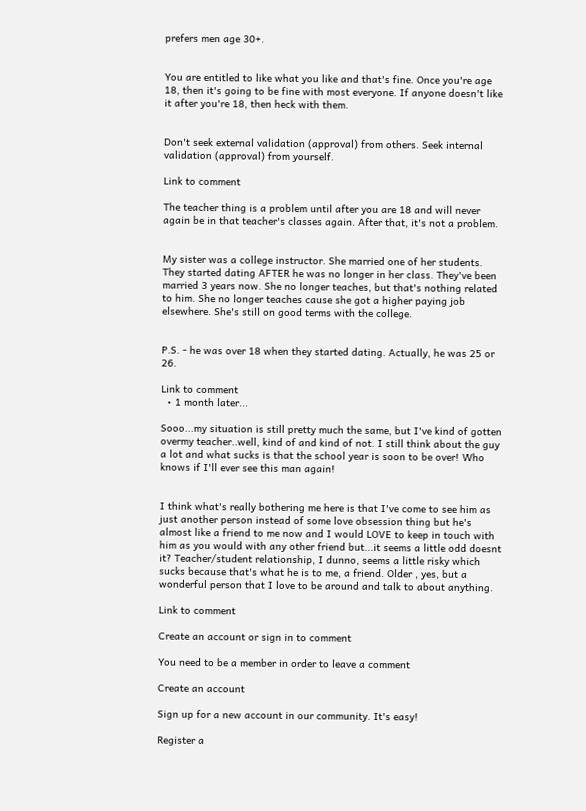prefers men age 30+.


You are entitled to like what you like and that's fine. Once you're age 18, then it's going to be fine with most everyone. If anyone doesn't like it after you're 18, then heck with them.


Don't seek external validation (approval) from others. Seek internal validation (approval) from yourself.

Link to comment

The teacher thing is a problem until after you are 18 and will never again be in that teacher's classes again. After that, it's not a problem.


My sister was a college instructor. She married one of her students. They started dating AFTER he was no longer in her class. They've been married 3 years now. She no longer teaches, but that's nothing related to him. She no longer teaches cause she got a higher paying job elsewhere. She's still on good terms with the college.


P.S. - he was over 18 when they started dating. Actually, he was 25 or 26.

Link to comment
  • 1 month later...

Sooo...my situation is still pretty much the same, but I've kind of gotten overmy teacher..well, kind of and kind of not. I still think about the guy a lot and what sucks is that the school year is soon to be over! Who knows if I'll ever see this man again!


I think what's really bothering me here is that I've come to see him as just another person instead of some love obsession thing but he's almost like a friend to me now and I would LOVE to keep in touch with him as you would with any other friend but...it seems a little odd doesnt it? Teacher/student relationship, I dunno, seems a little risky which sucks because that's what he is to me, a friend. Older , yes, but a wonderful person that I love to be around and talk to about anything.

Link to comment

Create an account or sign in to comment

You need to be a member in order to leave a comment

Create an account

Sign up for a new account in our community. It's easy!

Register a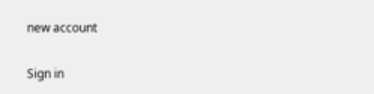new account

Sign in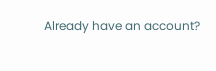Already have an account?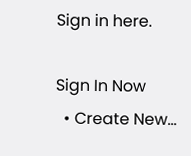Sign in here.

Sign In Now
  • Create New...